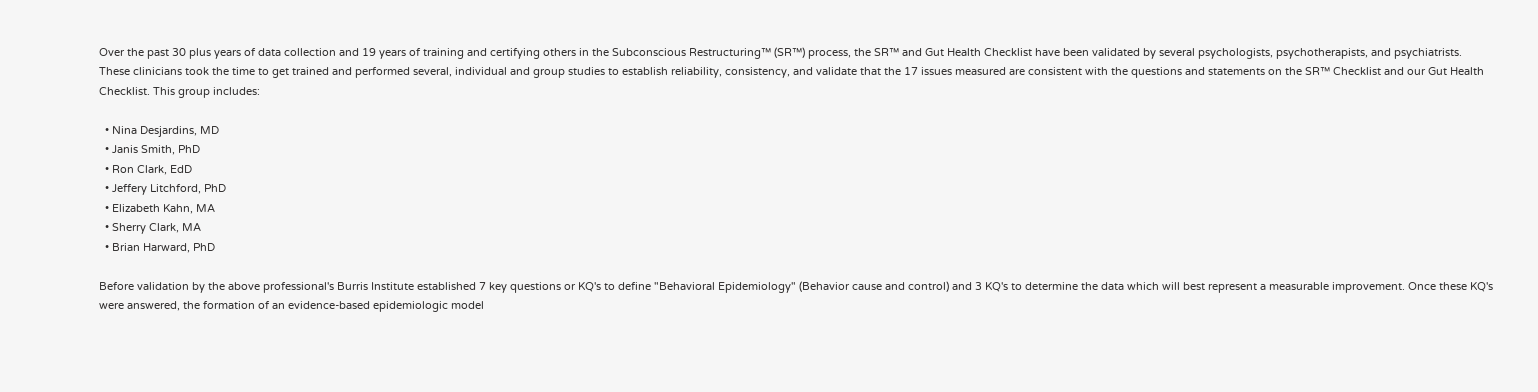Over the past 30 plus years of data collection and 19 years of training and certifying others in the Subconscious Restructuring™ (SR™) process, the SR™ and Gut Health Checklist have been validated by several psychologists, psychotherapists, and psychiatrists. These clinicians took the time to get trained and performed several, individual and group studies to establish reliability, consistency, and validate that the 17 issues measured are consistent with the questions and statements on the SR™ Checklist and our Gut Health Checklist. This group includes:

  • Nina Desjardins, MD
  • Janis Smith, PhD
  • Ron Clark, EdD
  • Jeffery Litchford, PhD
  • Elizabeth Kahn, MA
  • Sherry Clark, MA
  • Brian Harward, PhD

Before validation by the above professional's Burris Institute established 7 key questions or KQ's to define "Behavioral Epidemiology" (Behavior cause and control) and 3 KQ's to determine the data which will best represent a measurable improvement. Once these KQ's were answered, the formation of an evidence-based epidemiologic model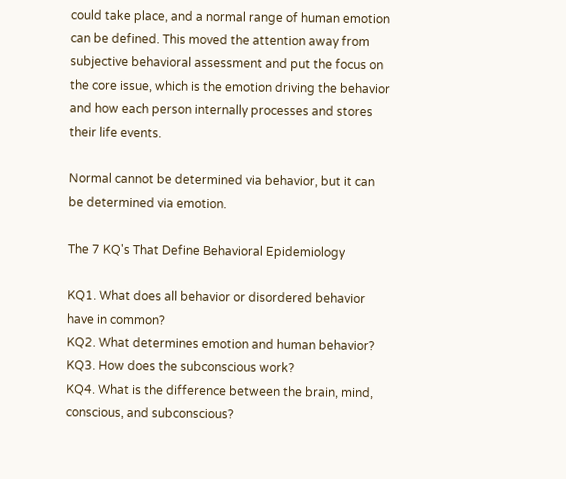could take place, and a normal range of human emotion can be defined. This moved the attention away from subjective behavioral assessment and put the focus on the core issue, which is the emotion driving the behavior and how each person internally processes and stores their life events.

Normal cannot be determined via behavior, but it can be determined via emotion.

The 7 KQ's That Define Behavioral Epidemiology

KQ1. What does all behavior or disordered behavior have in common?
KQ2. What determines emotion and human behavior?
KQ3. How does the subconscious work?
KQ4. What is the difference between the brain, mind, conscious, and subconscious?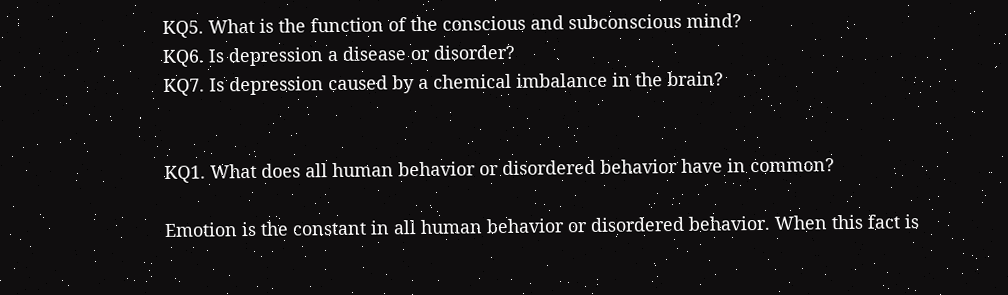KQ5. What is the function of the conscious and subconscious mind?
KQ6. Is depression a disease or disorder?
KQ7. Is depression caused by a chemical imbalance in the brain?


KQ1. What does all human behavior or disordered behavior have in common?

Emotion is the constant in all human behavior or disordered behavior. When this fact is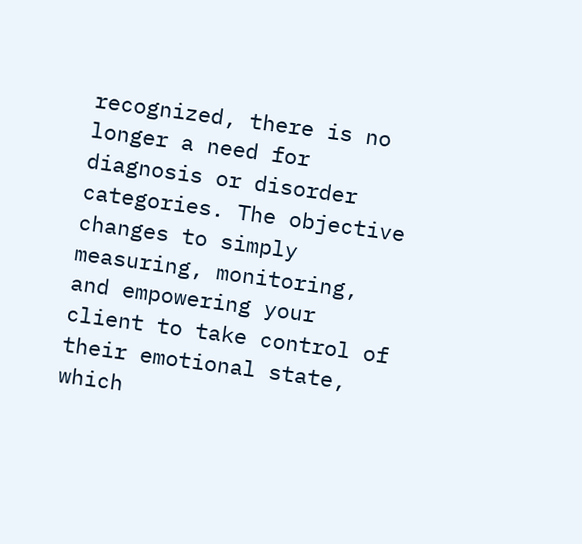recognized, there is no longer a need for diagnosis or disorder categories. The objective changes to simply measuring, monitoring, and empowering your client to take control of their emotional state, which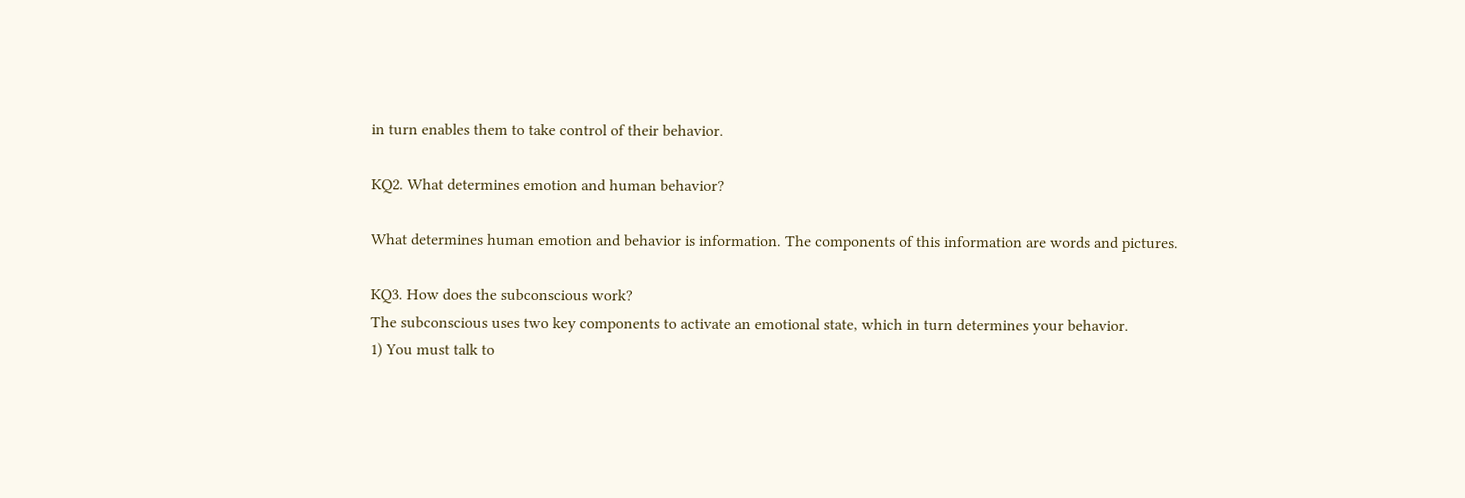in turn enables them to take control of their behavior.

KQ2. What determines emotion and human behavior?

What determines human emotion and behavior is information. The components of this information are words and pictures.

KQ3. How does the subconscious work?
The subconscious uses two key components to activate an emotional state, which in turn determines your behavior.
1) You must talk to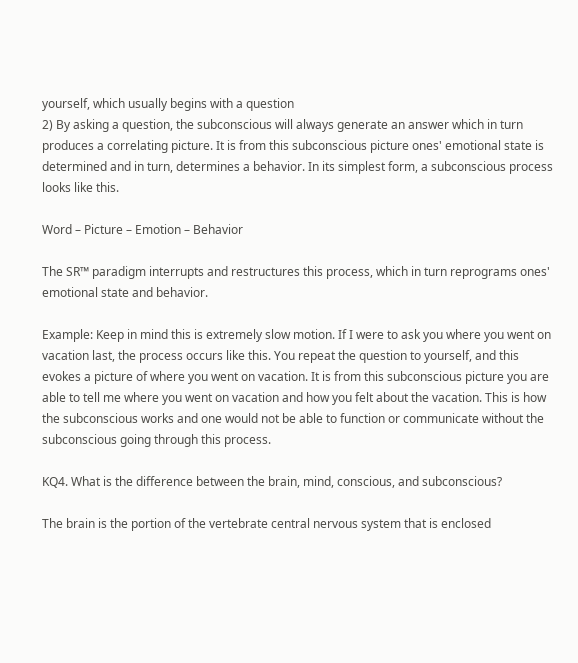yourself, which usually begins with a question
2) By asking a question, the subconscious will always generate an answer which in turn produces a correlating picture. It is from this subconscious picture ones' emotional state is determined and in turn, determines a behavior. In its simplest form, a subconscious process looks like this.

Word – Picture – Emotion – Behavior

The SR™ paradigm interrupts and restructures this process, which in turn reprograms ones' emotional state and behavior.

Example: Keep in mind this is extremely slow motion. If I were to ask you where you went on vacation last, the process occurs like this. You repeat the question to yourself, and this evokes a picture of where you went on vacation. It is from this subconscious picture you are able to tell me where you went on vacation and how you felt about the vacation. This is how the subconscious works and one would not be able to function or communicate without the subconscious going through this process.

KQ4. What is the difference between the brain, mind, conscious, and subconscious?

The brain is the portion of the vertebrate central nervous system that is enclosed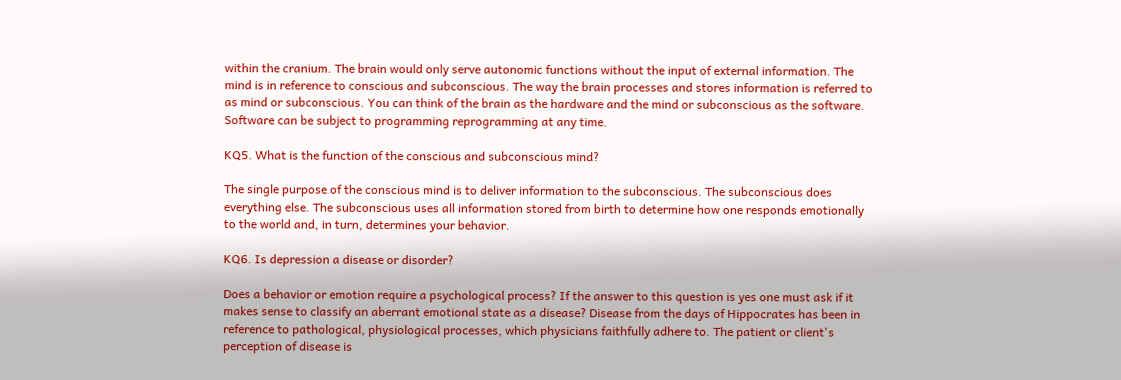within the cranium. The brain would only serve autonomic functions without the input of external information. The mind is in reference to conscious and subconscious. The way the brain processes and stores information is referred to as mind or subconscious. You can think of the brain as the hardware and the mind or subconscious as the software. Software can be subject to programming reprogramming at any time.

KQ5. What is the function of the conscious and subconscious mind?

The single purpose of the conscious mind is to deliver information to the subconscious. The subconscious does everything else. The subconscious uses all information stored from birth to determine how one responds emotionally to the world and, in turn, determines your behavior.

KQ6. Is depression a disease or disorder?

Does a behavior or emotion require a psychological process? If the answer to this question is yes one must ask if it makes sense to classify an aberrant emotional state as a disease? Disease from the days of Hippocrates has been in reference to pathological, physiological processes, which physicians faithfully adhere to. The patient or client's perception of disease is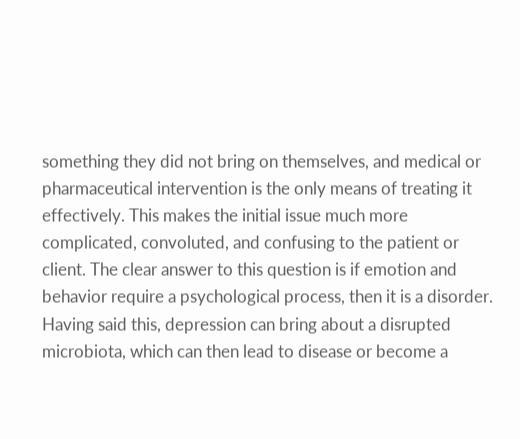something they did not bring on themselves, and medical or pharmaceutical intervention is the only means of treating it effectively. This makes the initial issue much more complicated, convoluted, and confusing to the patient or client. The clear answer to this question is if emotion and behavior require a psychological process, then it is a disorder. Having said this, depression can bring about a disrupted microbiota, which can then lead to disease or become a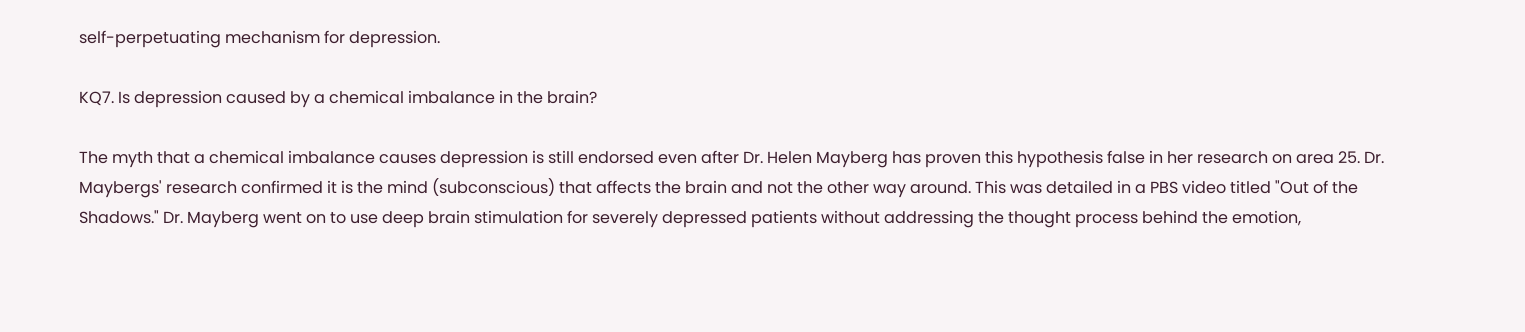self-perpetuating mechanism for depression.

KQ7. Is depression caused by a chemical imbalance in the brain?

The myth that a chemical imbalance causes depression is still endorsed even after Dr. Helen Mayberg has proven this hypothesis false in her research on area 25. Dr. Maybergs' research confirmed it is the mind (subconscious) that affects the brain and not the other way around. This was detailed in a PBS video titled "Out of the Shadows." Dr. Mayberg went on to use deep brain stimulation for severely depressed patients without addressing the thought process behind the emotion,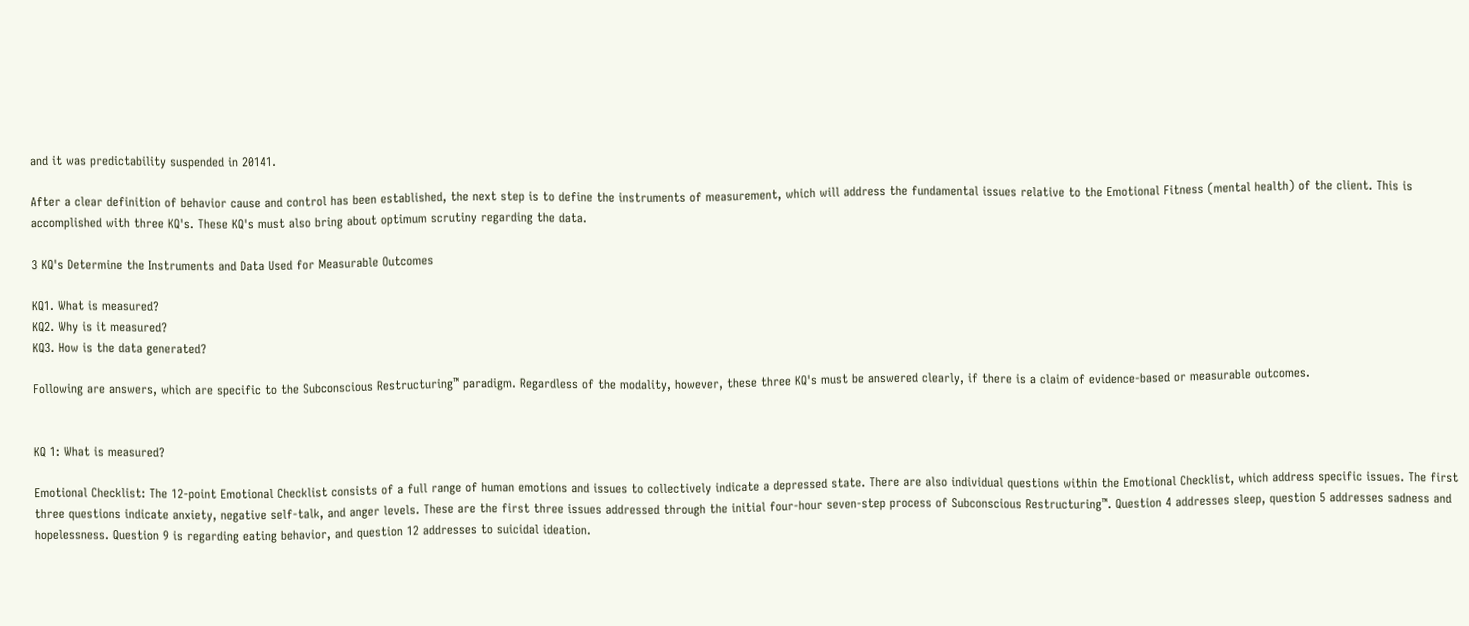and it was predictability suspended in 20141.

After a clear definition of behavior cause and control has been established, the next step is to define the instruments of measurement, which will address the fundamental issues relative to the Emotional Fitness (mental health) of the client. This is accomplished with three KQ's. These KQ's must also bring about optimum scrutiny regarding the data.

3 KQ's Determine the Instruments and Data Used for Measurable Outcomes

KQ1. What is measured?
KQ2. Why is it measured?
KQ3. How is the data generated?

Following are answers, which are specific to the Subconscious Restructuring™ paradigm. Regardless of the modality, however, these three KQ's must be answered clearly, if there is a claim of evidence-based or measurable outcomes.


KQ 1: What is measured?

Emotional Checklist: The 12-point Emotional Checklist consists of a full range of human emotions and issues to collectively indicate a depressed state. There are also individual questions within the Emotional Checklist, which address specific issues. The first three questions indicate anxiety, negative self-talk, and anger levels. These are the first three issues addressed through the initial four-hour seven-step process of Subconscious Restructuring™. Question 4 addresses sleep, question 5 addresses sadness and hopelessness. Question 9 is regarding eating behavior, and question 12 addresses to suicidal ideation.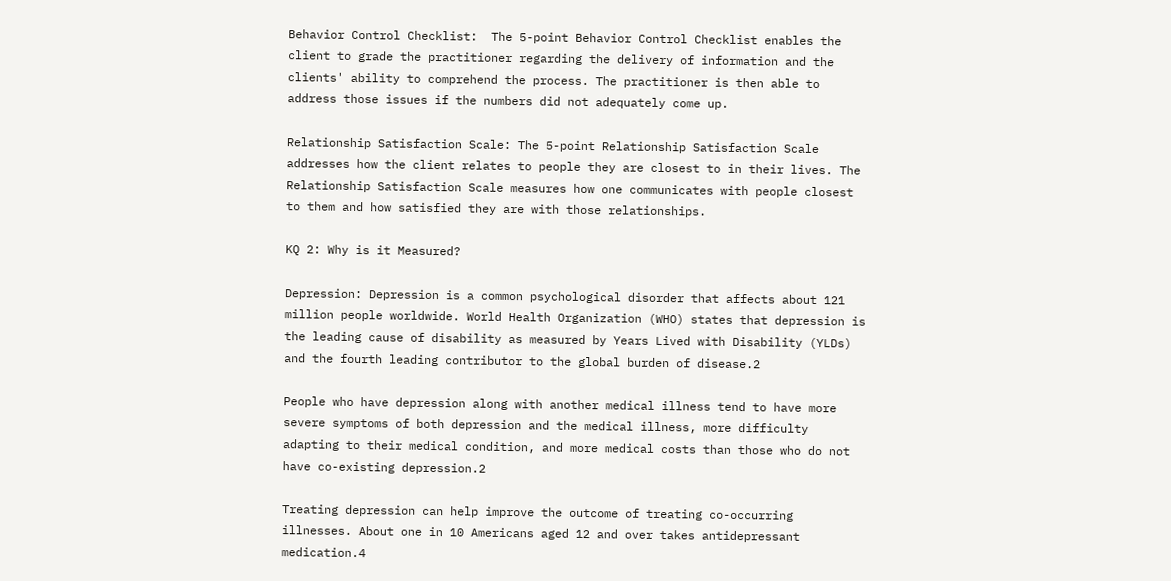Behavior Control Checklist:  The 5-point Behavior Control Checklist enables the client to grade the practitioner regarding the delivery of information and the clients' ability to comprehend the process. The practitioner is then able to address those issues if the numbers did not adequately come up.

Relationship Satisfaction Scale: The 5-point Relationship Satisfaction Scale addresses how the client relates to people they are closest to in their lives. The Relationship Satisfaction Scale measures how one communicates with people closest to them and how satisfied they are with those relationships.

KQ 2: Why is it Measured?

Depression: Depression is a common psychological disorder that affects about 121 million people worldwide. World Health Organization (WHO) states that depression is the leading cause of disability as measured by Years Lived with Disability (YLDs) and the fourth leading contributor to the global burden of disease.2

People who have depression along with another medical illness tend to have more severe symptoms of both depression and the medical illness, more difficulty adapting to their medical condition, and more medical costs than those who do not have co-existing depression.2

Treating depression can help improve the outcome of treating co-occurring illnesses. About one in 10 Americans aged 12 and over takes antidepressant medication.4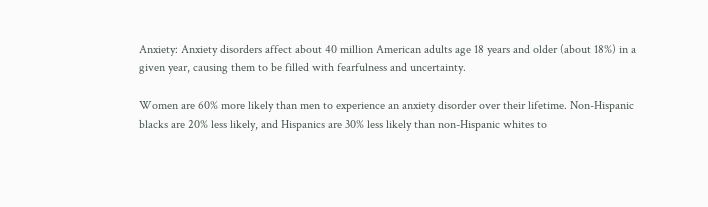Anxiety: Anxiety disorders affect about 40 million American adults age 18 years and older (about 18%) in a given year, causing them to be filled with fearfulness and uncertainty.

Women are 60% more likely than men to experience an anxiety disorder over their lifetime. Non-Hispanic blacks are 20% less likely, and Hispanics are 30% less likely than non-Hispanic whites to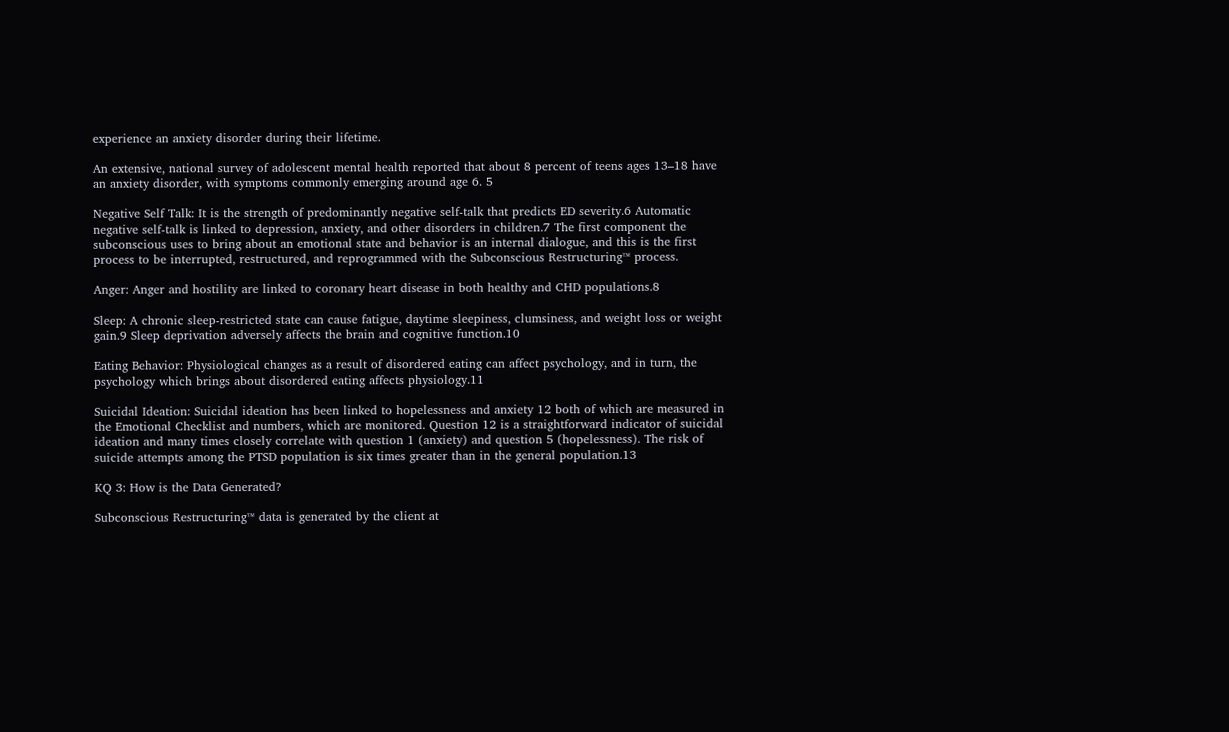experience an anxiety disorder during their lifetime.

An extensive, national survey of adolescent mental health reported that about 8 percent of teens ages 13–18 have an anxiety disorder, with symptoms commonly emerging around age 6. 5

Negative Self Talk: It is the strength of predominantly negative self-talk that predicts ED severity.6 Automatic negative self-talk is linked to depression, anxiety, and other disorders in children.7 The first component the subconscious uses to bring about an emotional state and behavior is an internal dialogue, and this is the first process to be interrupted, restructured, and reprogrammed with the Subconscious Restructuring™ process.

Anger: Anger and hostility are linked to coronary heart disease in both healthy and CHD populations.8

Sleep: A chronic sleep-restricted state can cause fatigue, daytime sleepiness, clumsiness, and weight loss or weight gain.9 Sleep deprivation adversely affects the brain and cognitive function.10

Eating Behavior: Physiological changes as a result of disordered eating can affect psychology, and in turn, the psychology which brings about disordered eating affects physiology.11

Suicidal Ideation: Suicidal ideation has been linked to hopelessness and anxiety 12 both of which are measured in the Emotional Checklist and numbers, which are monitored. Question 12 is a straightforward indicator of suicidal ideation and many times closely correlate with question 1 (anxiety) and question 5 (hopelessness). The risk of suicide attempts among the PTSD population is six times greater than in the general population.13

KQ 3: How is the Data Generated?

Subconscious Restructuring™ data is generated by the client at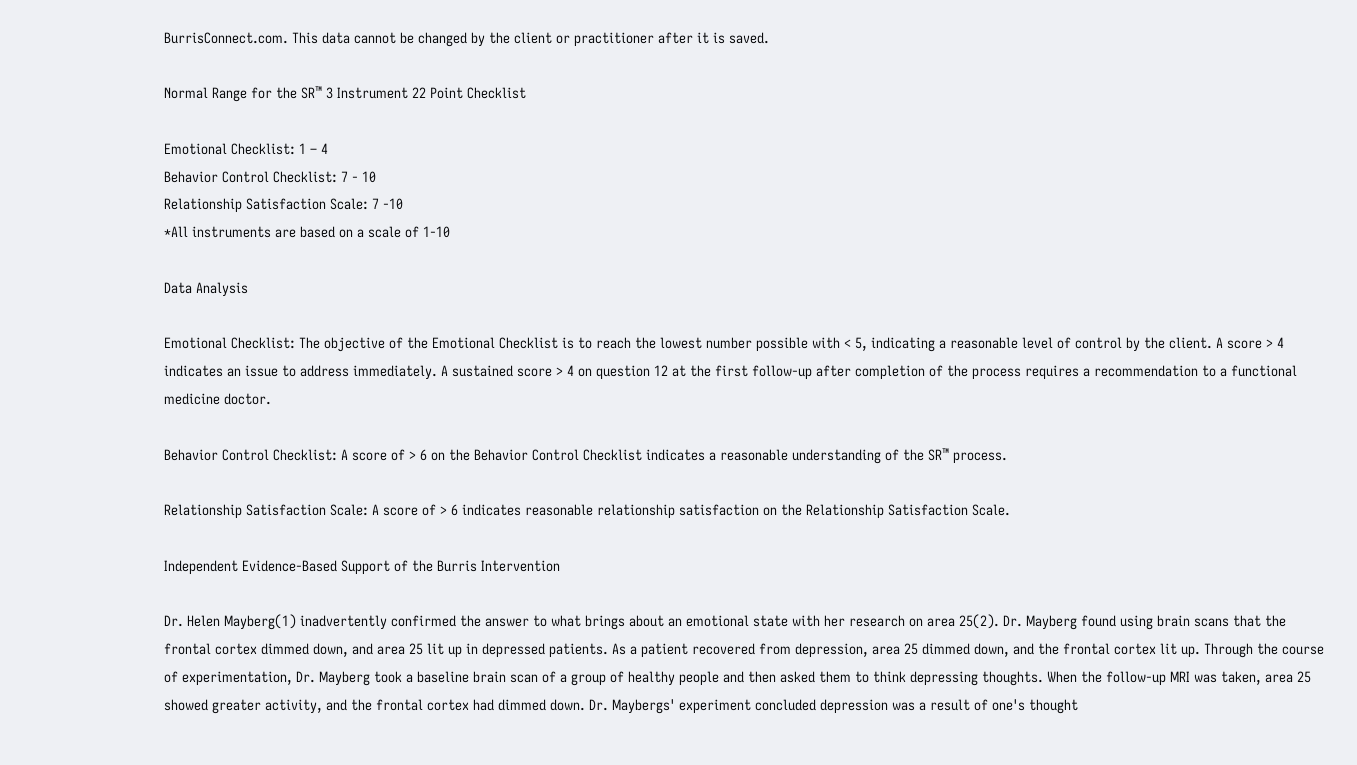BurrisConnect.com. This data cannot be changed by the client or practitioner after it is saved.

Normal Range for the SR™ 3 Instrument 22 Point Checklist

Emotional Checklist: 1 – 4
Behavior Control Checklist: 7 - 10
Relationship Satisfaction Scale: 7 -10
*All instruments are based on a scale of 1-10

Data Analysis

Emotional Checklist: The objective of the Emotional Checklist is to reach the lowest number possible with < 5, indicating a reasonable level of control by the client. A score > 4 indicates an issue to address immediately. A sustained score > 4 on question 12 at the first follow-up after completion of the process requires a recommendation to a functional medicine doctor.

Behavior Control Checklist: A score of > 6 on the Behavior Control Checklist indicates a reasonable understanding of the SR™ process.

Relationship Satisfaction Scale: A score of > 6 indicates reasonable relationship satisfaction on the Relationship Satisfaction Scale.

Independent Evidence-Based Support of the Burris Intervention

Dr. Helen Mayberg(1) inadvertently confirmed the answer to what brings about an emotional state with her research on area 25(2). Dr. Mayberg found using brain scans that the frontal cortex dimmed down, and area 25 lit up in depressed patients. As a patient recovered from depression, area 25 dimmed down, and the frontal cortex lit up. Through the course of experimentation, Dr. Mayberg took a baseline brain scan of a group of healthy people and then asked them to think depressing thoughts. When the follow-up MRI was taken, area 25 showed greater activity, and the frontal cortex had dimmed down. Dr. Maybergs' experiment concluded depression was a result of one's thought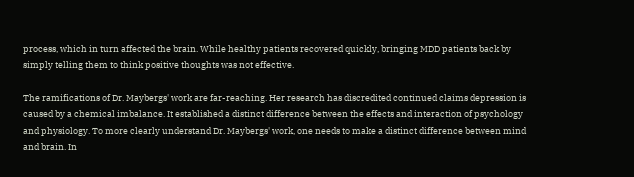process, which in turn affected the brain. While healthy patients recovered quickly, bringing MDD patients back by simply telling them to think positive thoughts was not effective.

The ramifications of Dr. Maybergs' work are far-reaching. Her research has discredited continued claims depression is caused by a chemical imbalance. It established a distinct difference between the effects and interaction of psychology and physiology. To more clearly understand Dr. Maybergs' work, one needs to make a distinct difference between mind and brain. In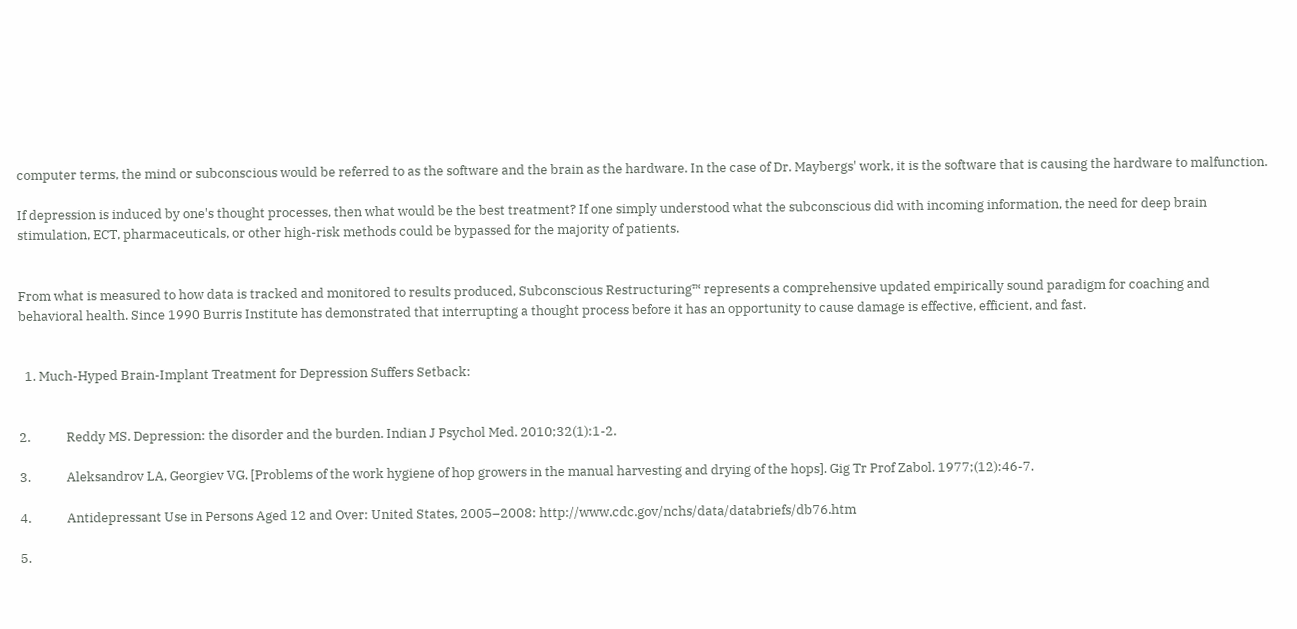computer terms, the mind or subconscious would be referred to as the software and the brain as the hardware. In the case of Dr. Maybergs' work, it is the software that is causing the hardware to malfunction.

If depression is induced by one's thought processes, then what would be the best treatment? If one simply understood what the subconscious did with incoming information, the need for deep brain stimulation, ECT, pharmaceuticals, or other high-risk methods could be bypassed for the majority of patients.


From what is measured to how data is tracked and monitored to results produced, Subconscious Restructuring™ represents a comprehensive updated empirically sound paradigm for coaching and behavioral health. Since 1990 Burris Institute has demonstrated that interrupting a thought process before it has an opportunity to cause damage is effective, efficient, and fast.


  1. Much-Hyped Brain-Implant Treatment for Depression Suffers Setback:


2.            Reddy MS. Depression: the disorder and the burden. Indian J Psychol Med. 2010;32(1):1-2.

3.            Aleksandrov LA, Georgiev VG. [Problems of the work hygiene of hop growers in the manual harvesting and drying of the hops]. Gig Tr Prof Zabol. 1977;(12):46-7.

4.            Antidepressant Use in Persons Aged 12 and Over: United States, 2005–2008: http://www.cdc.gov/nchs/data/databriefs/db76.htm

5.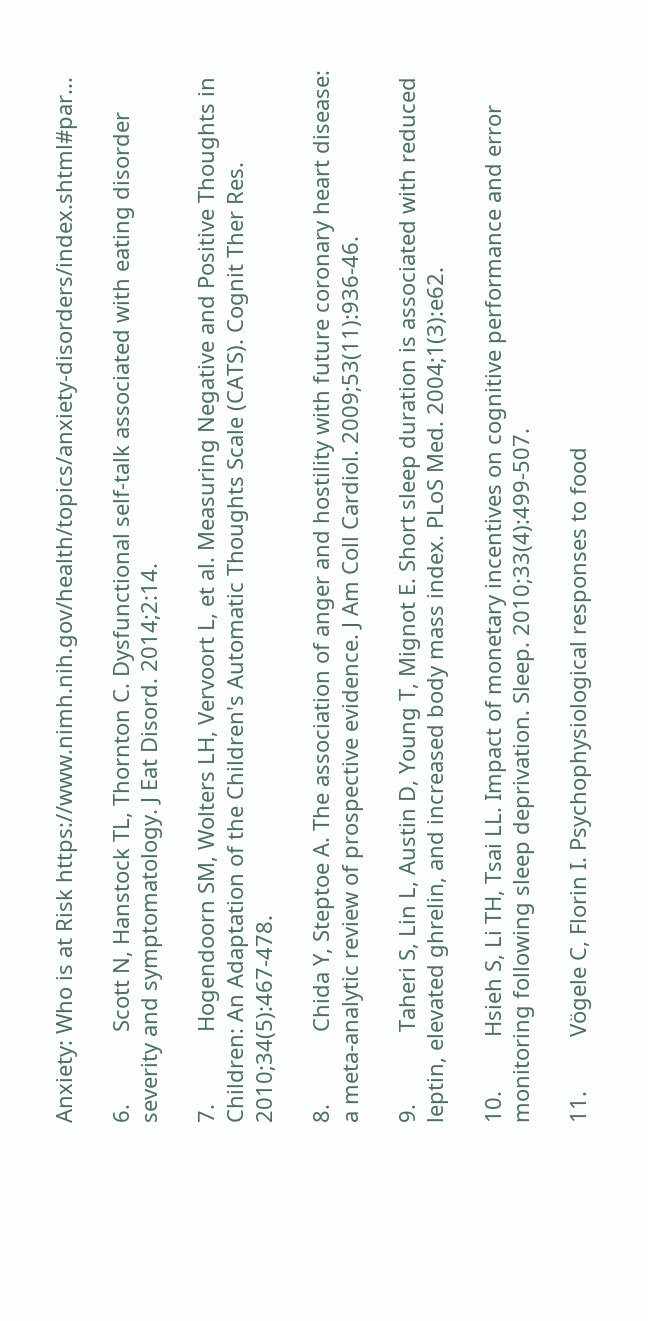Anxiety: Who is at Risk https://www.nimh.nih.gov/health/topics/anxiety-disorders/index.shtml#par...

6.            Scott N, Hanstock TL, Thornton C. Dysfunctional self-talk associated with eating disorder severity and symptomatology. J Eat Disord. 2014;2:14.

7.            Hogendoorn SM, Wolters LH, Vervoort L, et al. Measuring Negative and Positive Thoughts in Children: An Adaptation of the Children's Automatic Thoughts Scale (CATS). Cognit Ther Res. 2010;34(5):467-478.

8.            Chida Y, Steptoe A. The association of anger and hostility with future coronary heart disease: a meta-analytic review of prospective evidence. J Am Coll Cardiol. 2009;53(11):936-46.

9.            Taheri S, Lin L, Austin D, Young T, Mignot E. Short sleep duration is associated with reduced leptin, elevated ghrelin, and increased body mass index. PLoS Med. 2004;1(3):e62.

10.         Hsieh S, Li TH, Tsai LL. Impact of monetary incentives on cognitive performance and error monitoring following sleep deprivation. Sleep. 2010;33(4):499-507.

11.         Vögele C, Florin I. Psychophysiological responses to food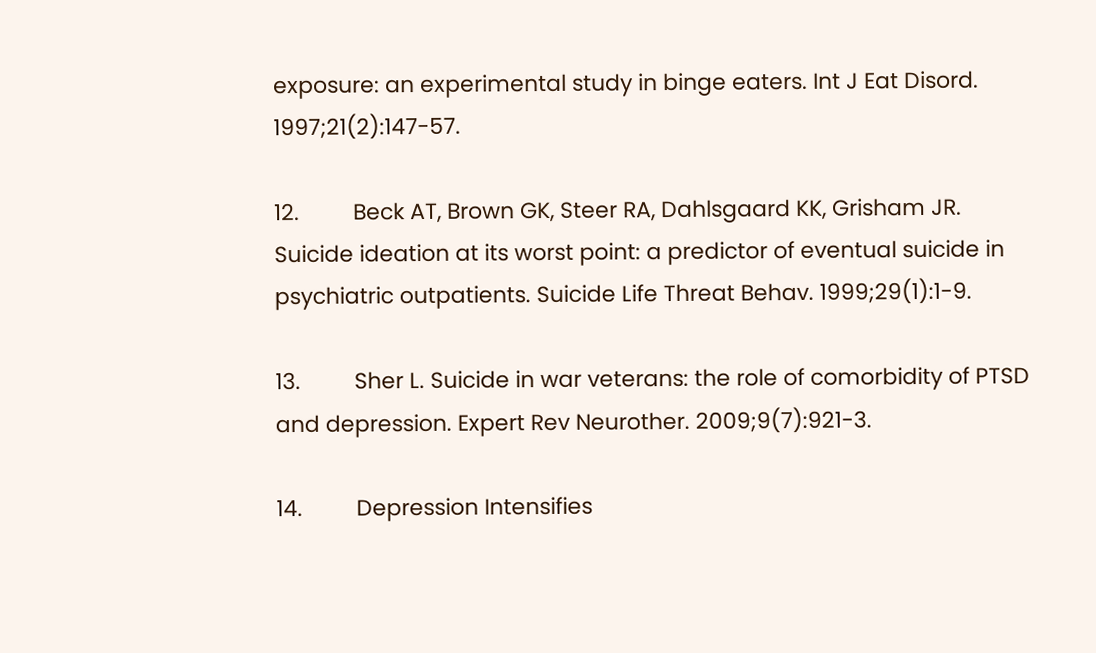exposure: an experimental study in binge eaters. Int J Eat Disord. 1997;21(2):147-57.

12.         Beck AT, Brown GK, Steer RA, Dahlsgaard KK, Grisham JR. Suicide ideation at its worst point: a predictor of eventual suicide in psychiatric outpatients. Suicide Life Threat Behav. 1999;29(1):1-9.

13.         Sher L. Suicide in war veterans: the role of comorbidity of PTSD and depression. Expert Rev Neurother. 2009;9(7):921-3.

14.         Depression Intensifies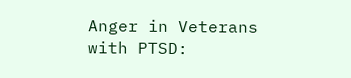Anger in Veterans with PTSD: